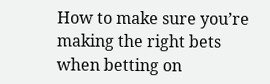How to make sure you’re making the right bets when betting on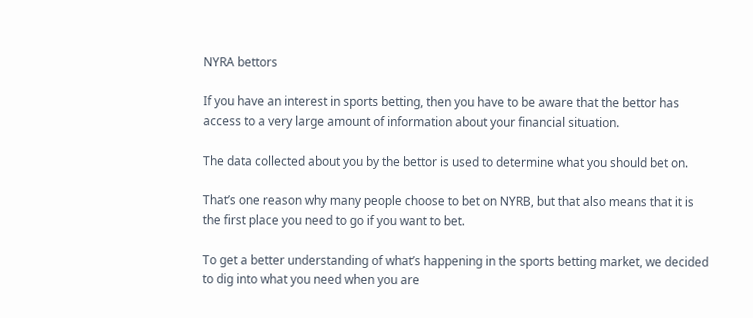NYRA bettors

If you have an interest in sports betting, then you have to be aware that the bettor has access to a very large amount of information about your financial situation.

The data collected about you by the bettor is used to determine what you should bet on.

That’s one reason why many people choose to bet on NYRB, but that also means that it is the first place you need to go if you want to bet.

To get a better understanding of what’s happening in the sports betting market, we decided to dig into what you need when you are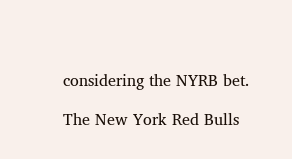considering the NYRB bet.

The New York Red Bulls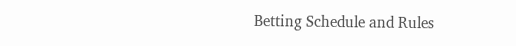Betting Schedule and Rules